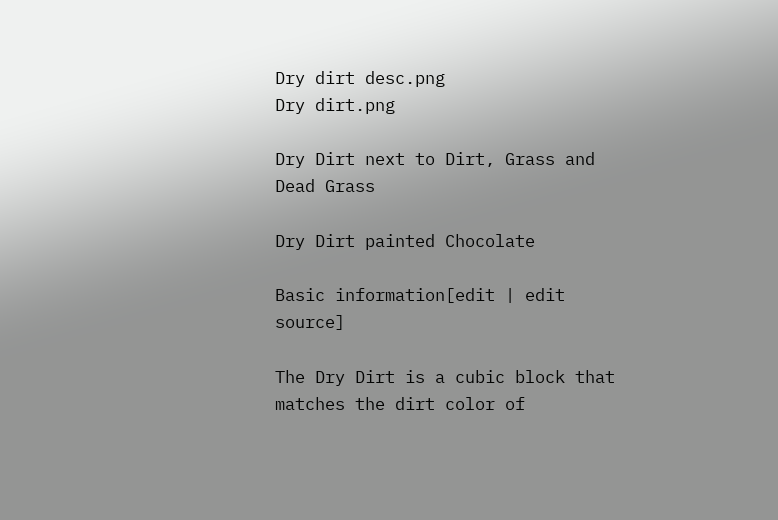Dry dirt desc.png
Dry dirt.png

Dry Dirt next to Dirt, Grass and Dead Grass

Dry Dirt painted Chocolate

Basic information[edit | edit source]

The Dry Dirt is a cubic block that matches the dirt color of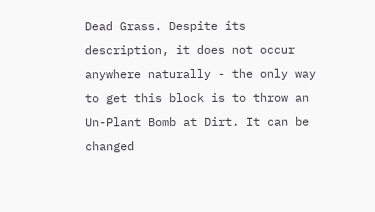Dead Grass. Despite its description, it does not occur anywhere naturally - the only way to get this block is to throw an Un-Plant Bomb at Dirt. It can be changed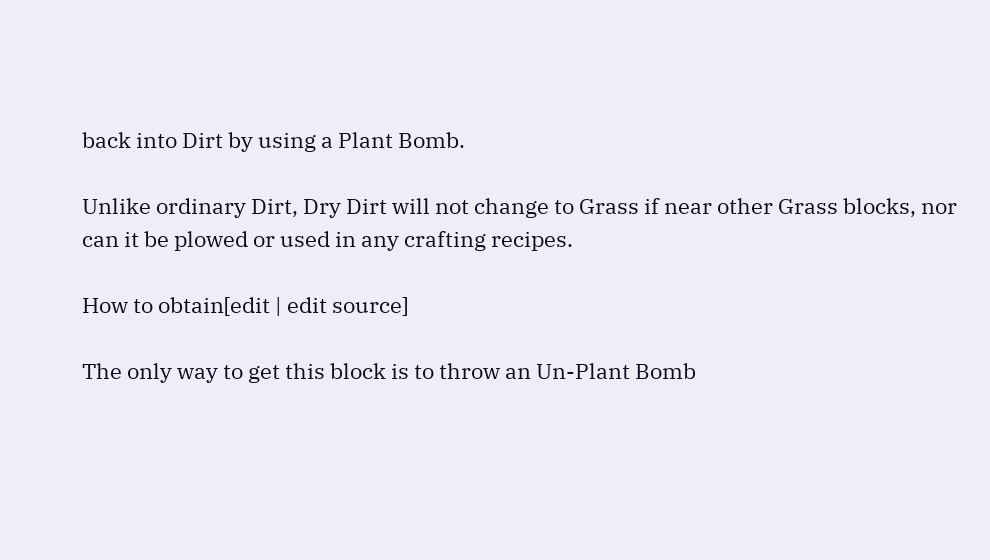back into Dirt by using a Plant Bomb.

Unlike ordinary Dirt, Dry Dirt will not change to Grass if near other Grass blocks, nor can it be plowed or used in any crafting recipes.

How to obtain[edit | edit source]

The only way to get this block is to throw an Un-Plant Bomb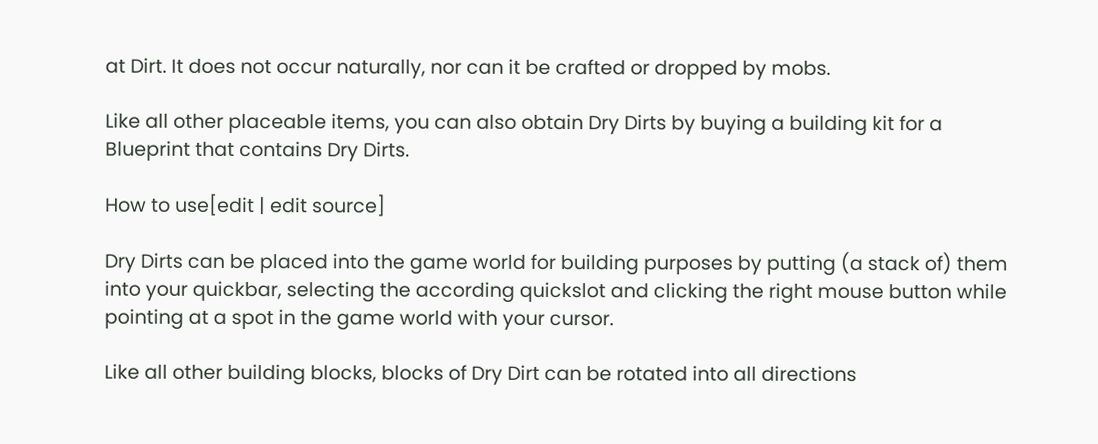at Dirt. It does not occur naturally, nor can it be crafted or dropped by mobs.

Like all other placeable items, you can also obtain Dry Dirts by buying a building kit for a Blueprint that contains Dry Dirts.

How to use[edit | edit source]

Dry Dirts can be placed into the game world for building purposes by putting (a stack of) them into your quickbar, selecting the according quickslot and clicking the right mouse button while pointing at a spot in the game world with your cursor.

Like all other building blocks, blocks of Dry Dirt can be rotated into all directions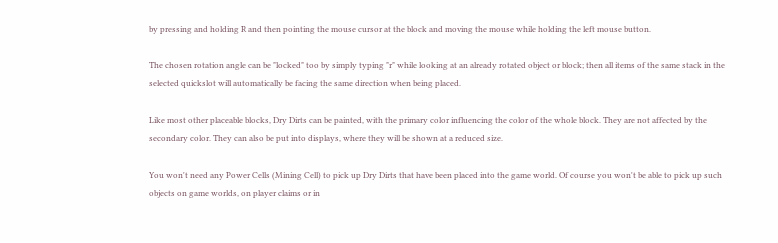by pressing and holding R and then pointing the mouse cursor at the block and moving the mouse while holding the left mouse button.

The chosen rotation angle can be "locked" too by simply typing "r" while looking at an already rotated object or block; then all items of the same stack in the selected quickslot will automatically be facing the same direction when being placed.

Like most other placeable blocks, Dry Dirts can be painted, with the primary color influencing the color of the whole block. They are not affected by the secondary color. They can also be put into displays, where they will be shown at a reduced size.

You won't need any Power Cells (Mining Cell) to pick up Dry Dirts that have been placed into the game world. Of course you won't be able to pick up such objects on game worlds, on player claims or in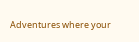Adventures where your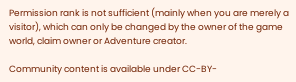Permission rank is not sufficient (mainly when you are merely a visitor), which can only be changed by the owner of the game world, claim owner or Adventure creator.

Community content is available under CC-BY-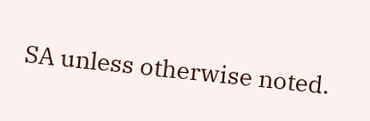SA unless otherwise noted.